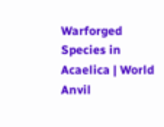Warforged Species in Acaelica | World Anvil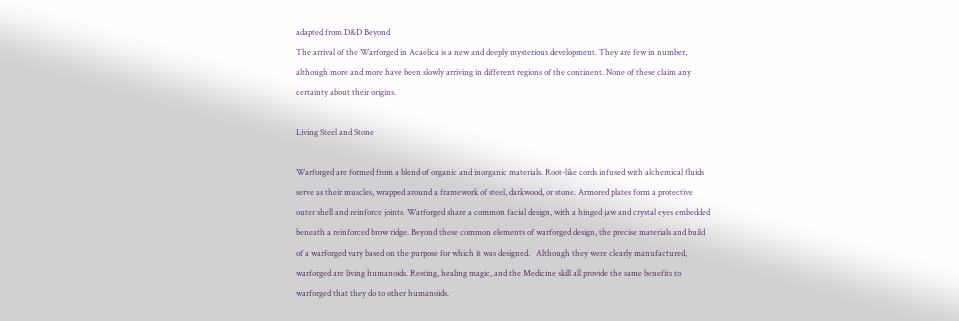adapted from D&D Beyond
The arrival of the Warforged in Acaelica is a new and deeply mysterious development. They are few in number, although more and more have been slowly arriving in different regions of the continent. None of these claim any certainty about their origins.

Living Steel and Stone

Warforged are formed from a blend of organic and inorganic materials. Root-like cords infused with alchemical fluids serve as their muscles, wrapped around a framework of steel, darkwood, or stone. Armored plates form a protective outer shell and reinforce joints. Warforged share a common facial design, with a hinged jaw and crystal eyes embedded beneath a reinforced brow ridge. Beyond these common elements of warforged design, the precise materials and build of a warforged vary based on the purpose for which it was designed.   Although they were clearly manufactured, warforged are living humanoids. Resting, healing magic, and the Medicine skill all provide the same benefits to warforged that they do to other humanoids.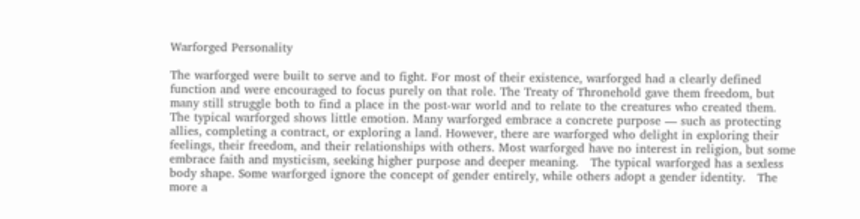Warforged Personality

The warforged were built to serve and to fight. For most of their existence, warforged had a clearly defined function and were encouraged to focus purely on that role. The Treaty of Thronehold gave them freedom, but many still struggle both to find a place in the post-war world and to relate to the creatures who created them.   The typical warforged shows little emotion. Many warforged embrace a concrete purpose — such as protecting allies, completing a contract, or exploring a land. However, there are warforged who delight in exploring their feelings, their freedom, and their relationships with others. Most warforged have no interest in religion, but some embrace faith and mysticism, seeking higher purpose and deeper meaning.   The typical warforged has a sexless body shape. Some warforged ignore the concept of gender entirely, while others adopt a gender identity.   The more a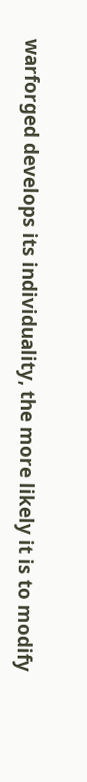warforged develops its individuality, the more likely it is to modify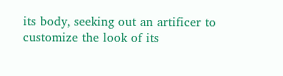its body, seeking out an artificer to customize the look of its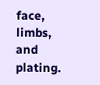face, limbs, and plating.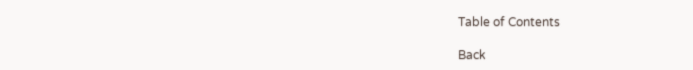Table of Contents

Back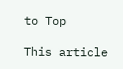to Top

This article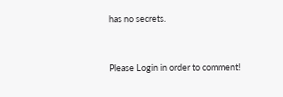has no secrets.


Please Login in order to comment!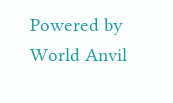Powered by World Anvil